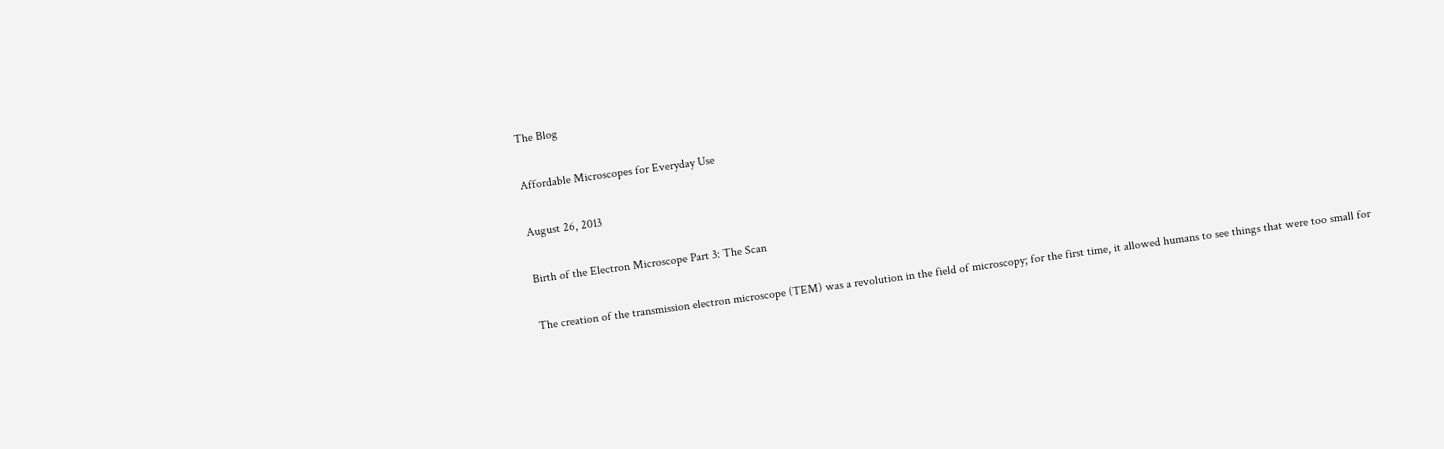The Blog

Affordable Microscopes for Everyday Use

August 26, 2013

Birth of the Electron Microscope Part 3: The Scan

The creation of the transmission electron microscope (TEM) was a revolution in the field of microscopy; for the first time, it allowed humans to see things that were too small for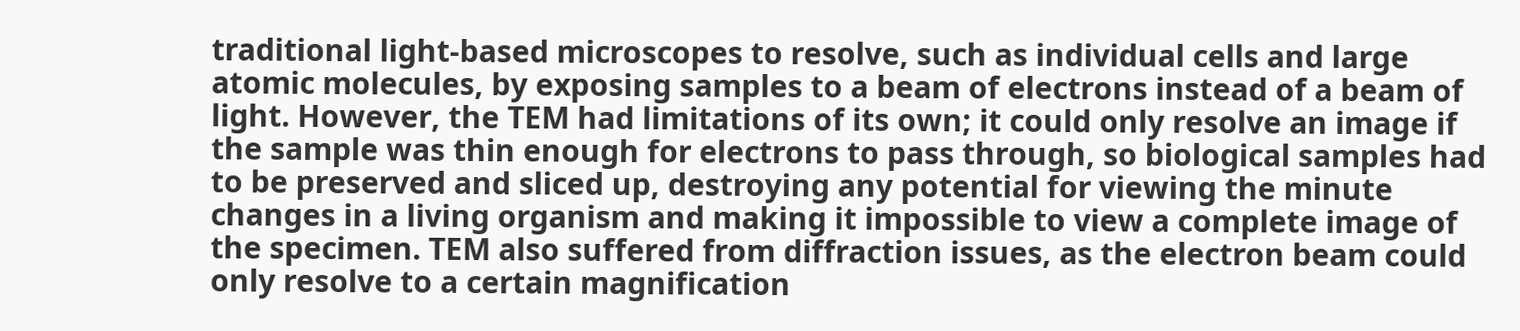traditional light-based microscopes to resolve, such as individual cells and large atomic molecules, by exposing samples to a beam of electrons instead of a beam of light. However, the TEM had limitations of its own; it could only resolve an image if the sample was thin enough for electrons to pass through, so biological samples had to be preserved and sliced up, destroying any potential for viewing the minute changes in a living organism and making it impossible to view a complete image of the specimen. TEM also suffered from diffraction issues, as the electron beam could only resolve to a certain magnification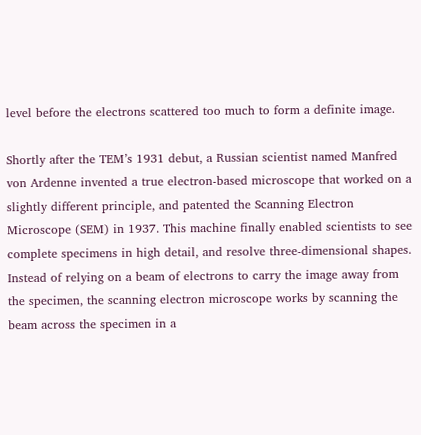level before the electrons scattered too much to form a definite image.

Shortly after the TEM’s 1931 debut, a Russian scientist named Manfred von Ardenne invented a true electron-based microscope that worked on a slightly different principle, and patented the Scanning Electron Microscope (SEM) in 1937. This machine finally enabled scientists to see complete specimens in high detail, and resolve three-dimensional shapes. Instead of relying on a beam of electrons to carry the image away from the specimen, the scanning electron microscope works by scanning the beam across the specimen in a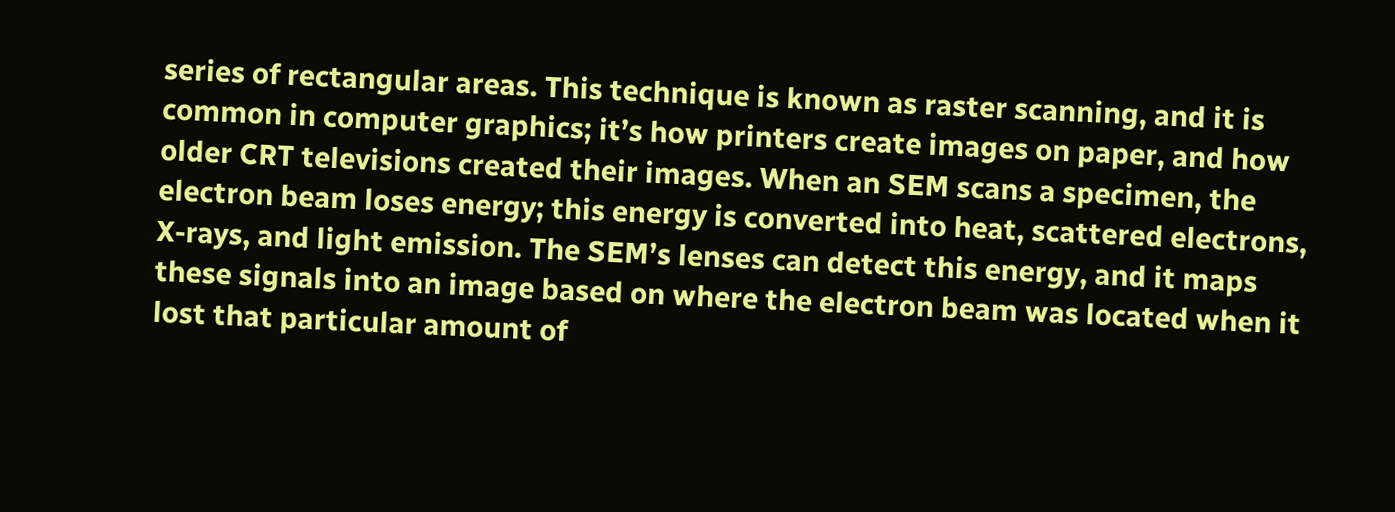series of rectangular areas. This technique is known as raster scanning, and it is common in computer graphics; it’s how printers create images on paper, and how older CRT televisions created their images. When an SEM scans a specimen, the electron beam loses energy; this energy is converted into heat, scattered electrons, X-rays, and light emission. The SEM’s lenses can detect this energy, and it maps these signals into an image based on where the electron beam was located when it lost that particular amount of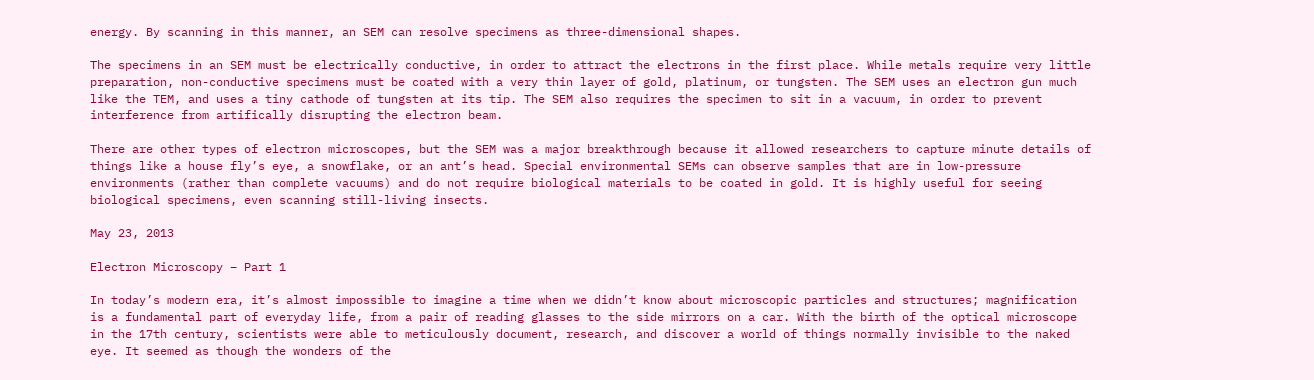energy. By scanning in this manner, an SEM can resolve specimens as three-dimensional shapes.

The specimens in an SEM must be electrically conductive, in order to attract the electrons in the first place. While metals require very little preparation, non-conductive specimens must be coated with a very thin layer of gold, platinum, or tungsten. The SEM uses an electron gun much like the TEM, and uses a tiny cathode of tungsten at its tip. The SEM also requires the specimen to sit in a vacuum, in order to prevent interference from artifically disrupting the electron beam.

There are other types of electron microscopes, but the SEM was a major breakthrough because it allowed researchers to capture minute details of things like a house fly’s eye, a snowflake, or an ant’s head. Special environmental SEMs can observe samples that are in low-pressure environments (rather than complete vacuums) and do not require biological materials to be coated in gold. It is highly useful for seeing biological specimens, even scanning still-living insects.

May 23, 2013

Electron Microscopy – Part 1

In today’s modern era, it’s almost impossible to imagine a time when we didn’t know about microscopic particles and structures; magnification is a fundamental part of everyday life, from a pair of reading glasses to the side mirrors on a car. With the birth of the optical microscope in the 17th century, scientists were able to meticulously document, research, and discover a world of things normally invisible to the naked eye. It seemed as though the wonders of the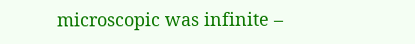microscopic was infinite –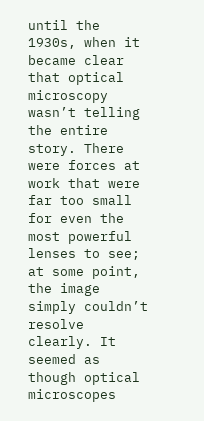until the 1930s, when it became clear that optical microscopy wasn’t telling the entire story. There were forces at work that were far too small for even the most powerful lenses to see; at some point, the image simply couldn’t resolve clearly. It seemed as though optical microscopes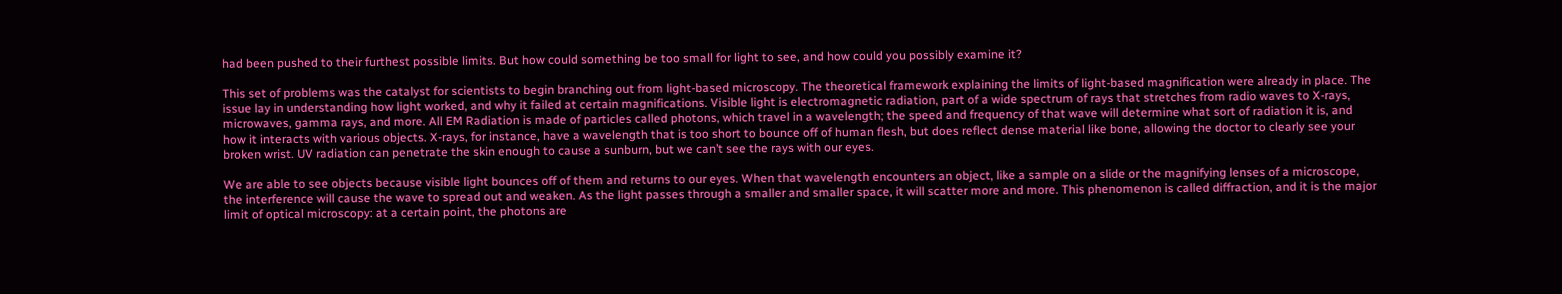had been pushed to their furthest possible limits. But how could something be too small for light to see, and how could you possibly examine it?

This set of problems was the catalyst for scientists to begin branching out from light-based microscopy. The theoretical framework explaining the limits of light-based magnification were already in place. The issue lay in understanding how light worked, and why it failed at certain magnifications. Visible light is electromagnetic radiation, part of a wide spectrum of rays that stretches from radio waves to X-rays, microwaves, gamma rays, and more. All EM Radiation is made of particles called photons, which travel in a wavelength; the speed and frequency of that wave will determine what sort of radiation it is, and how it interacts with various objects. X-rays, for instance, have a wavelength that is too short to bounce off of human flesh, but does reflect dense material like bone, allowing the doctor to clearly see your broken wrist. UV radiation can penetrate the skin enough to cause a sunburn, but we can’t see the rays with our eyes.

We are able to see objects because visible light bounces off of them and returns to our eyes. When that wavelength encounters an object, like a sample on a slide or the magnifying lenses of a microscope, the interference will cause the wave to spread out and weaken. As the light passes through a smaller and smaller space, it will scatter more and more. This phenomenon is called diffraction, and it is the major limit of optical microscopy: at a certain point, the photons are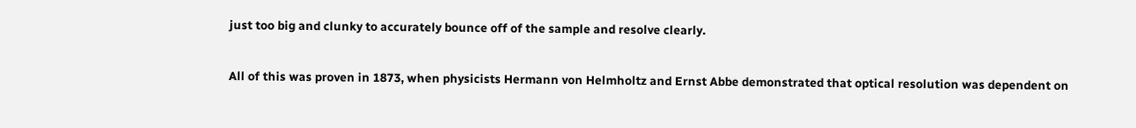just too big and clunky to accurately bounce off of the sample and resolve clearly.

All of this was proven in 1873, when physicists Hermann von Helmholtz and Ernst Abbe demonstrated that optical resolution was dependent on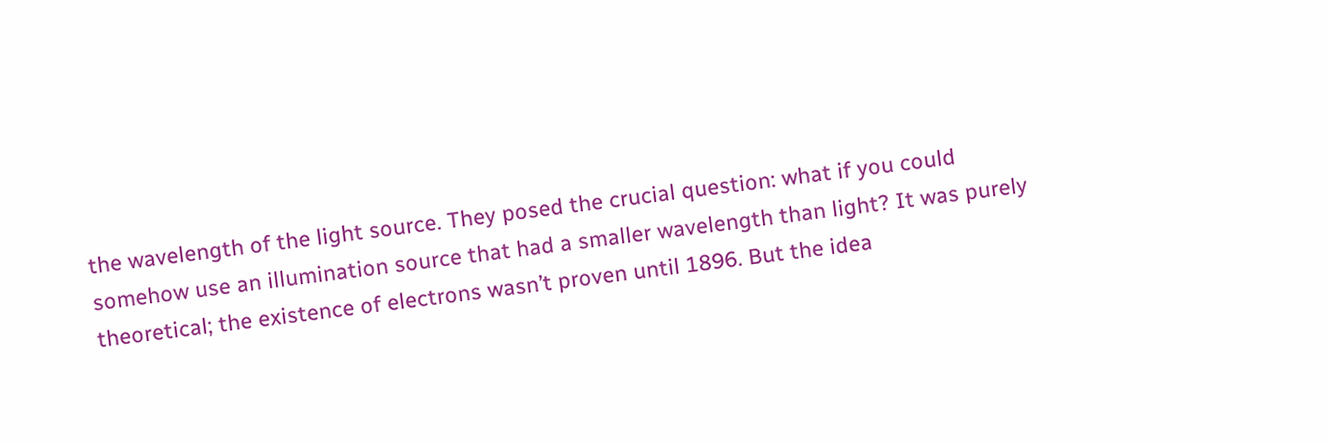the wavelength of the light source. They posed the crucial question: what if you could somehow use an illumination source that had a smaller wavelength than light? It was purely theoretical; the existence of electrons wasn’t proven until 1896. But the idea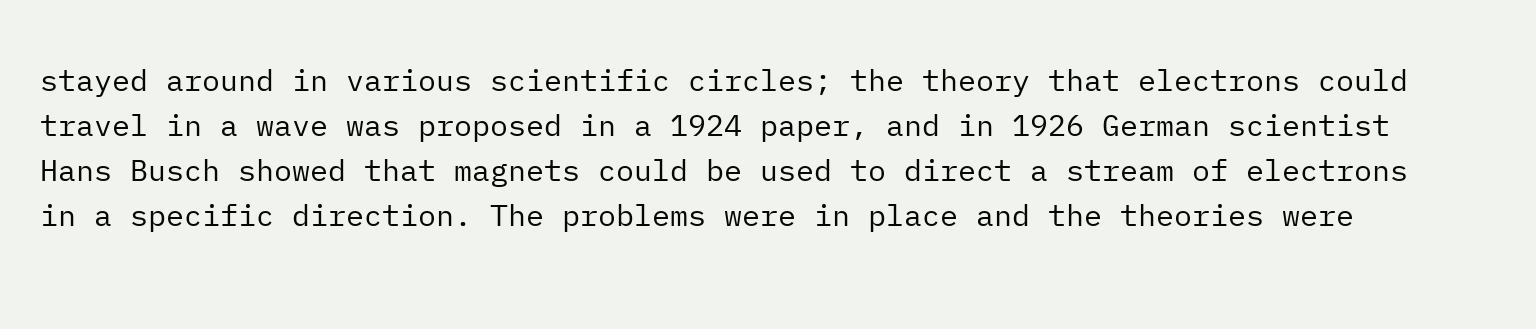stayed around in various scientific circles; the theory that electrons could travel in a wave was proposed in a 1924 paper, and in 1926 German scientist Hans Busch showed that magnets could be used to direct a stream of electrons in a specific direction. The problems were in place and the theories were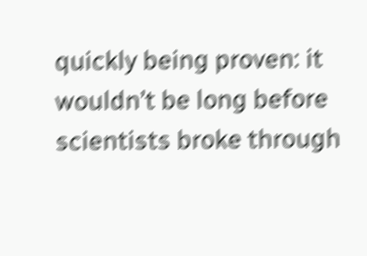quickly being proven: it wouldn’t be long before scientists broke through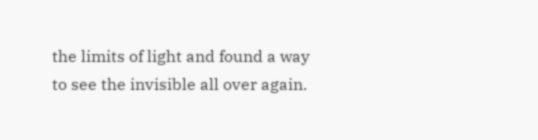the limits of light and found a way to see the invisible all over again.